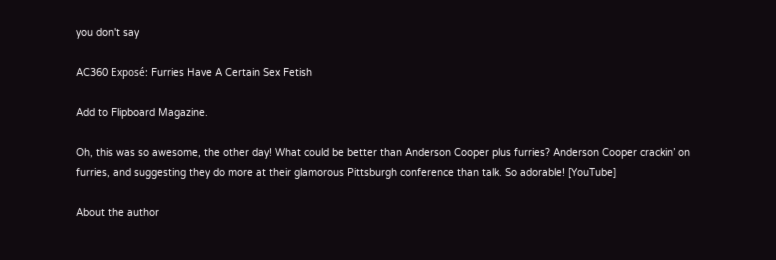you don't say

AC360 Exposé: Furries Have A Certain Sex Fetish

Add to Flipboard Magazine.

Oh, this was so awesome, the other day! What could be better than Anderson Cooper plus furries? Anderson Cooper crackin’ on furries, and suggesting they do more at their glamorous Pittsburgh conference than talk. So adorable! [YouTube]

About the author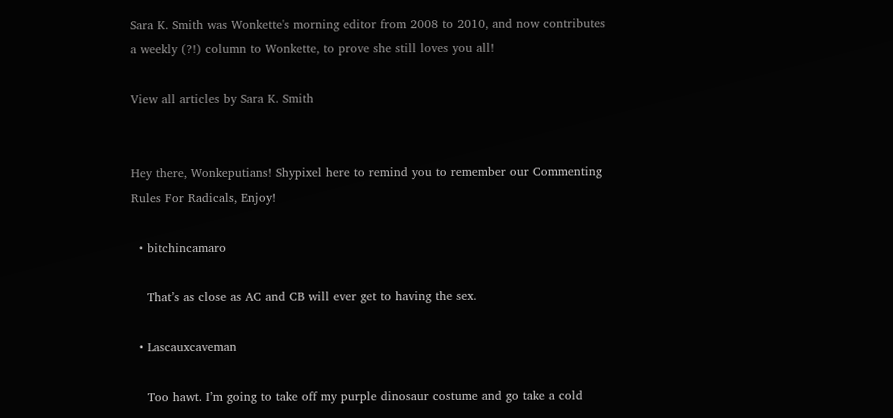Sara K. Smith was Wonkette's morning editor from 2008 to 2010, and now contributes a weekly (?!) column to Wonkette, to prove she still loves you all!

View all articles by Sara K. Smith


Hey there, Wonkeputians! Shypixel here to remind you to remember our Commenting Rules For Radicals, Enjoy!

  • bitchincamaro

    That’s as close as AC and CB will ever get to having the sex.

  • Lascauxcaveman

    Too hawt. I’m going to take off my purple dinosaur costume and go take a cold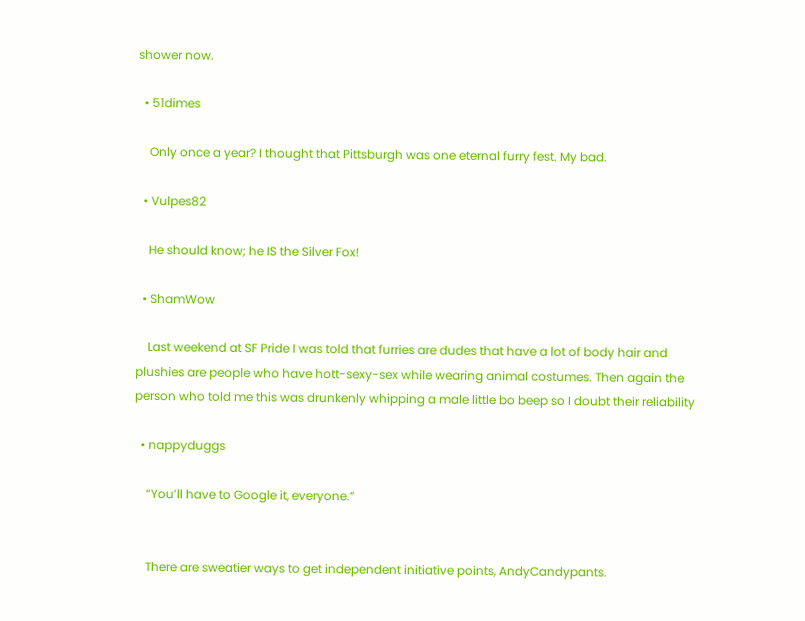shower now.

  • 51dimes

    Only once a year? I thought that Pittsburgh was one eternal furry fest. My bad.

  • Vulpes82

    He should know; he IS the Silver Fox!

  • ShamWow

    Last weekend at SF Pride I was told that furries are dudes that have a lot of body hair and plushies are people who have hott-sexy-sex while wearing animal costumes. Then again the person who told me this was drunkenly whipping a male little bo beep so I doubt their reliability

  • nappyduggs

    “You’ll have to Google it, everyone.”


    There are sweatier ways to get independent initiative points, AndyCandypants.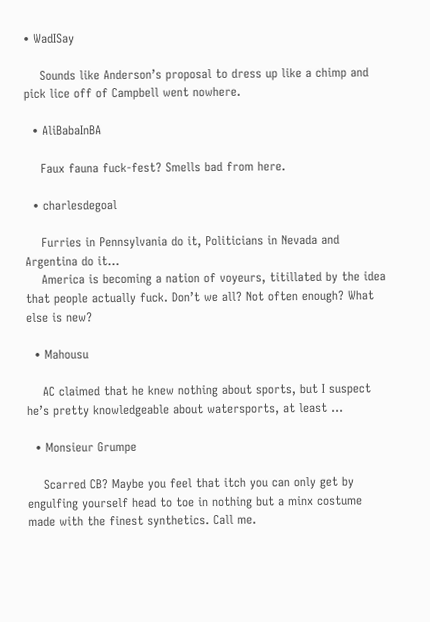• WadISay

    Sounds like Anderson’s proposal to dress up like a chimp and pick lice off of Campbell went nowhere.

  • AliBabaInBA

    Faux fauna fuck-fest? Smells bad from here.

  • charlesdegoal

    Furries in Pennsylvania do it, Politicians in Nevada and Argentina do it…
    America is becoming a nation of voyeurs, titillated by the idea that people actually fuck. Don’t we all? Not often enough? What else is new?

  • Mahousu

    AC claimed that he knew nothing about sports, but I suspect he’s pretty knowledgeable about watersports, at least …

  • Monsieur Grumpe

    Scarred CB? Maybe you feel that itch you can only get by engulfing yourself head to toe in nothing but a minx costume made with the finest synthetics. Call me.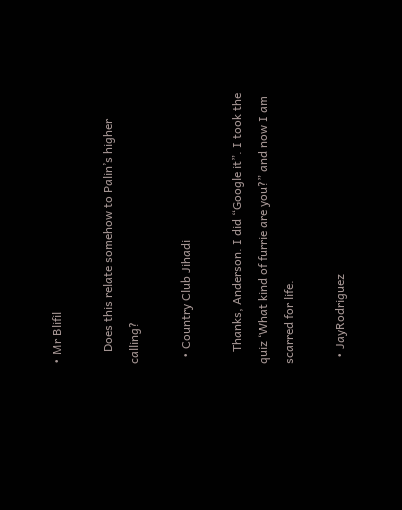• Mr Blifil

    Does this relate somehow to Palin’s higher calling?

  • Country Club Jihadi

    Thanks, Anderson. I did “Google it”. I took the quiz ‘What kind of furrie are you?” and now I am scarred for life.

  • JayRodriguez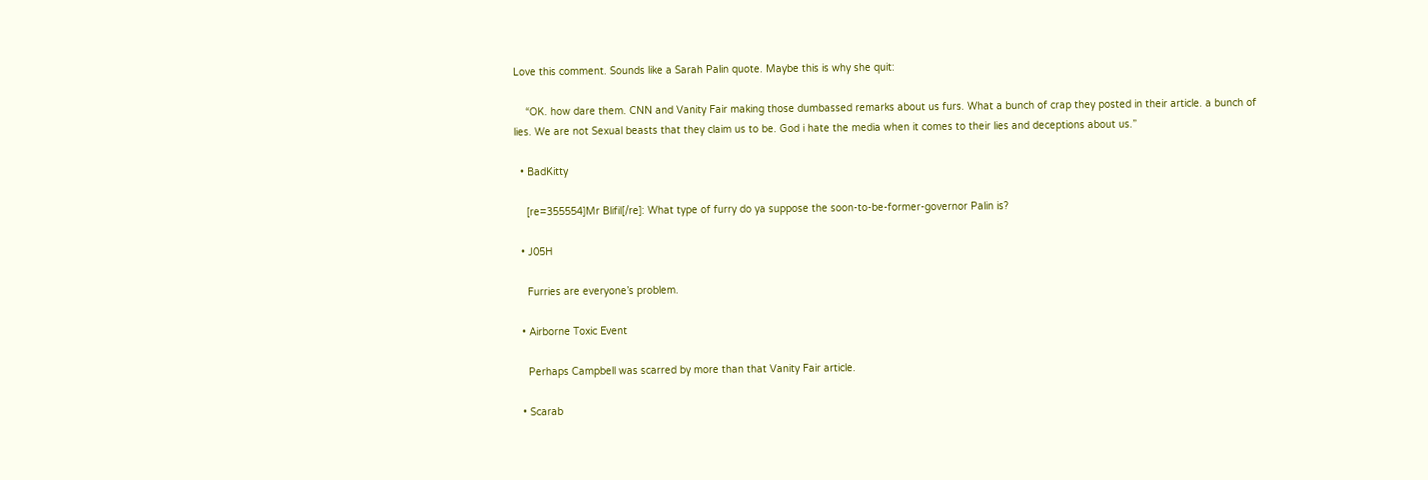Love this comment. Sounds like a Sarah Palin quote. Maybe this is why she quit:

    “OK. how dare them. CNN and Vanity Fair making those dumbassed remarks about us furs. What a bunch of crap they posted in their article. a bunch of lies. We are not Sexual beasts that they claim us to be. God i hate the media when it comes to their lies and deceptions about us.”

  • BadKitty

    [re=355554]Mr Blifil[/re]: What type of furry do ya suppose the soon-to-be-former-governor Palin is?

  • J05H

    Furries are everyone’s problem.

  • Airborne Toxic Event

    Perhaps Campbell was scarred by more than that Vanity Fair article.

  • Scarab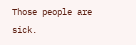Those people are sick.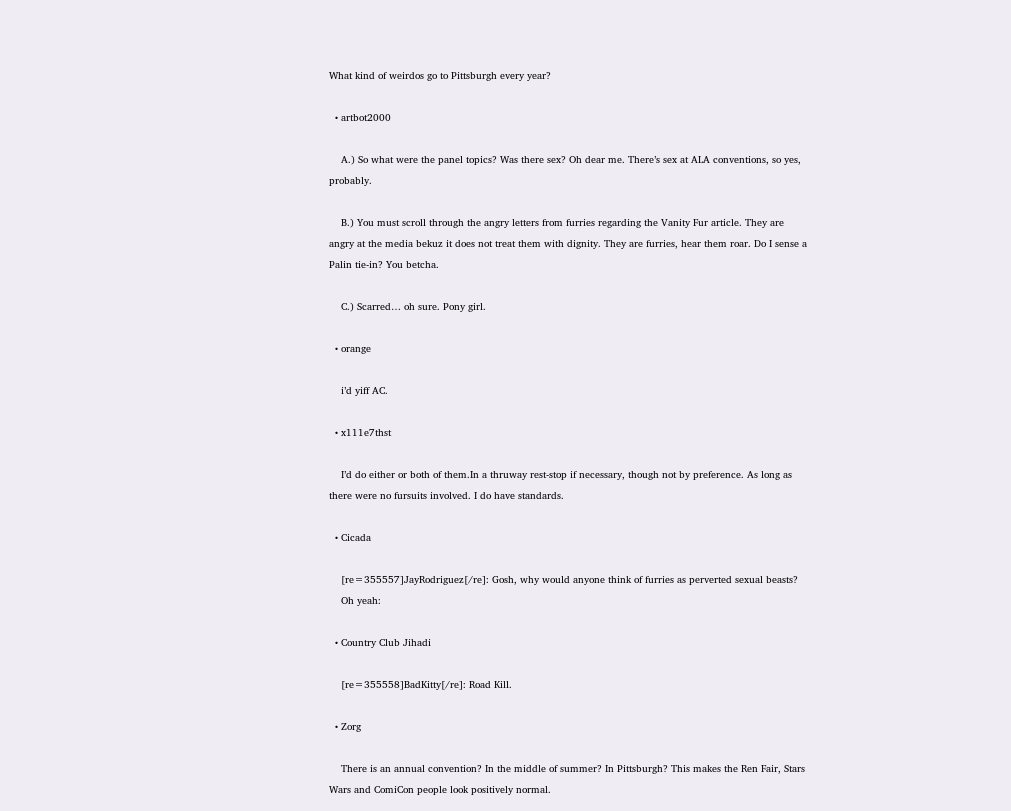What kind of weirdos go to Pittsburgh every year?

  • artbot2000

    A.) So what were the panel topics? Was there sex? Oh dear me. There’s sex at ALA conventions, so yes, probably.

    B.) You must scroll through the angry letters from furries regarding the Vanity Fur article. They are angry at the media bekuz it does not treat them with dignity. They are furries, hear them roar. Do I sense a Palin tie-in? You betcha.

    C.) Scarred… oh sure. Pony girl.

  • orange

    i’d yiff AC.

  • x111e7thst

    I’d do either or both of them.In a thruway rest-stop if necessary, though not by preference. As long as there were no fursuits involved. I do have standards.

  • Cicada

    [re=355557]JayRodriguez[/re]: Gosh, why would anyone think of furries as perverted sexual beasts?
    Oh yeah:

  • Country Club Jihadi

    [re=355558]BadKitty[/re]: Road Kill.

  • Zorg

    There is an annual convention? In the middle of summer? In Pittsburgh? This makes the Ren Fair, Stars Wars and ComiCon people look positively normal.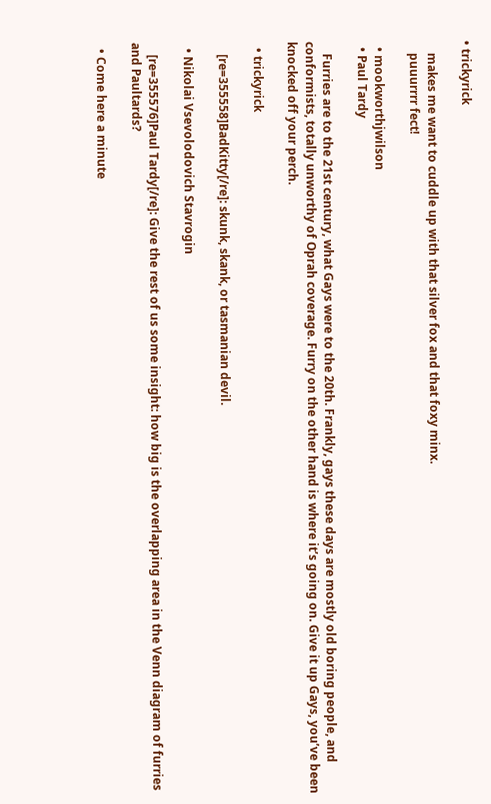• trickyrick

    makes me want to cuddle up with that silver fox and that foxy minx.
    puuurrrr fect!

  • mookworthjwilson
  • Paul Tardy

    Furries are to the 21st century, what Gays were to the 20th. Frankly, gays these days are mostly old boring people, and conformists, totally unworthy of Oprah coverage. Furry on the other hand is where it’s going on. Give it up Gays, you’ve been knocked off your perch.

  • trickyrick

    [re=355558]BadKitty[/re]: skunk, skank, or tasmanian devil.

  • Nikolai Vsevolodovich Stavrogin

    [re=355576]Paul Tardy[/re]: Give the rest of us some insight: how big is the overlapping area in the Venn diagram of furries and Paultards?

  • Come here a minute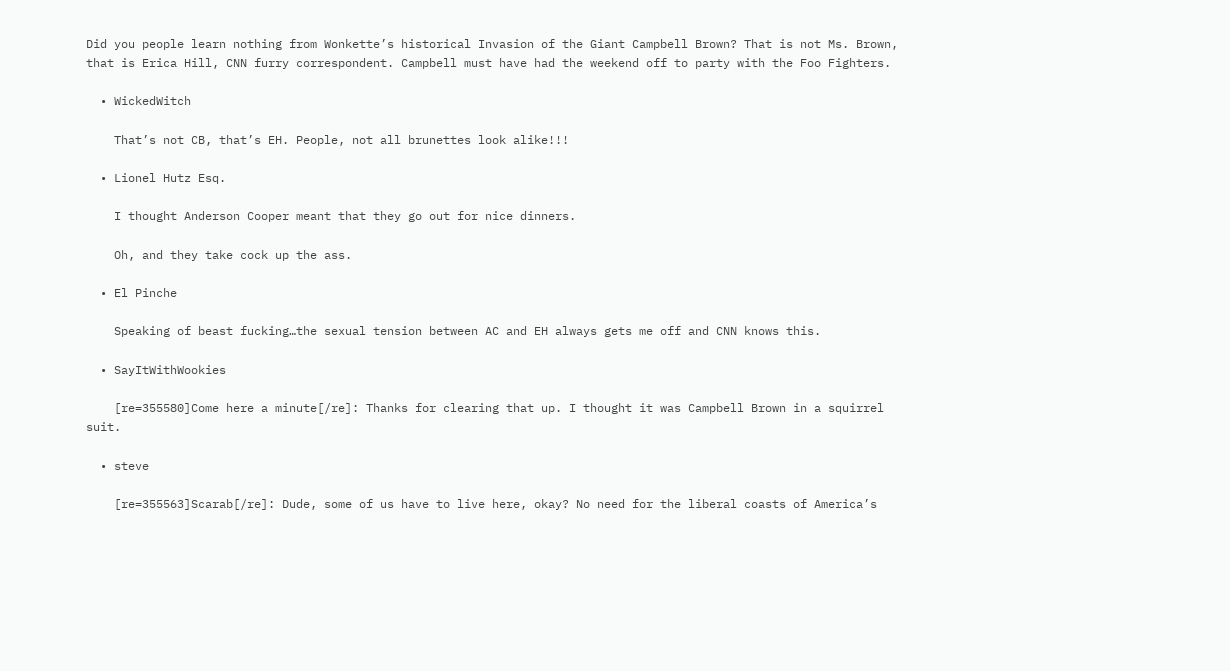Did you people learn nothing from Wonkette’s historical Invasion of the Giant Campbell Brown? That is not Ms. Brown, that is Erica Hill, CNN furry correspondent. Campbell must have had the weekend off to party with the Foo Fighters.

  • WickedWitch

    That’s not CB, that’s EH. People, not all brunettes look alike!!!

  • Lionel Hutz Esq.

    I thought Anderson Cooper meant that they go out for nice dinners.

    Oh, and they take cock up the ass.

  • El Pinche

    Speaking of beast fucking…the sexual tension between AC and EH always gets me off and CNN knows this.

  • SayItWithWookies

    [re=355580]Come here a minute[/re]: Thanks for clearing that up. I thought it was Campbell Brown in a squirrel suit.

  • steve

    [re=355563]Scarab[/re]: Dude, some of us have to live here, okay? No need for the liberal coasts of America’s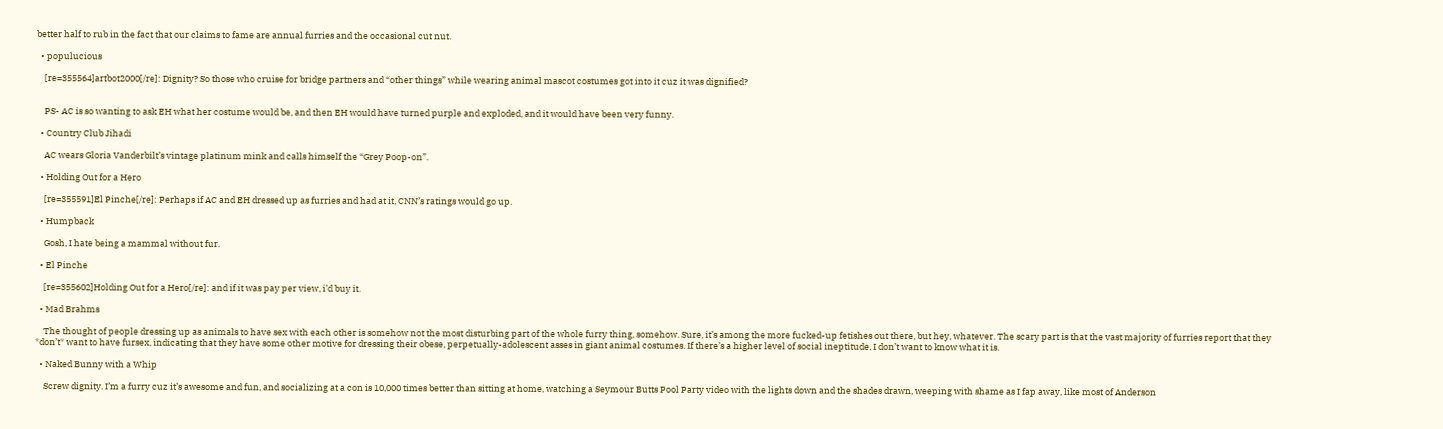better half to rub in the fact that our claims to fame are annual furries and the occasional cut nut.

  • populucious

    [re=355564]artbot2000[/re]: Dignity? So those who cruise for bridge partners and “other things” while wearing animal mascot costumes got into it cuz it was dignified?


    PS- AC is so wanting to ask EH what her costume would be, and then EH would have turned purple and exploded, and it would have been very funny.

  • Country Club Jihadi

    AC wears Gloria Vanderbilt’s vintage platinum mink and calls himself the “Grey Poop-on”.

  • Holding Out for a Hero

    [re=355591]El Pinche[/re]: Perhaps if AC and EH dressed up as furries and had at it, CNN’s ratings would go up.

  • Humpback

    Gosh, I hate being a mammal without fur.

  • El Pinche

    [re=355602]Holding Out for a Hero[/re]: and if it was pay per view, i’d buy it.

  • Mad Brahms

    The thought of people dressing up as animals to have sex with each other is somehow not the most disturbing part of the whole furry thing, somehow. Sure, it’s among the more fucked-up fetishes out there, but hey, whatever. The scary part is that the vast majority of furries report that they *don’t* want to have fursex, indicating that they have some other motive for dressing their obese, perpetually-adolescent asses in giant animal costumes. If there’s a higher level of social ineptitude, I don’t want to know what it is.

  • Naked Bunny with a Whip

    Screw dignity. I’m a furry cuz it’s awesome and fun, and socializing at a con is 10,000 times better than sitting at home, watching a Seymour Butts Pool Party video with the lights down and the shades drawn, weeping with shame as I fap away, like most of Anderson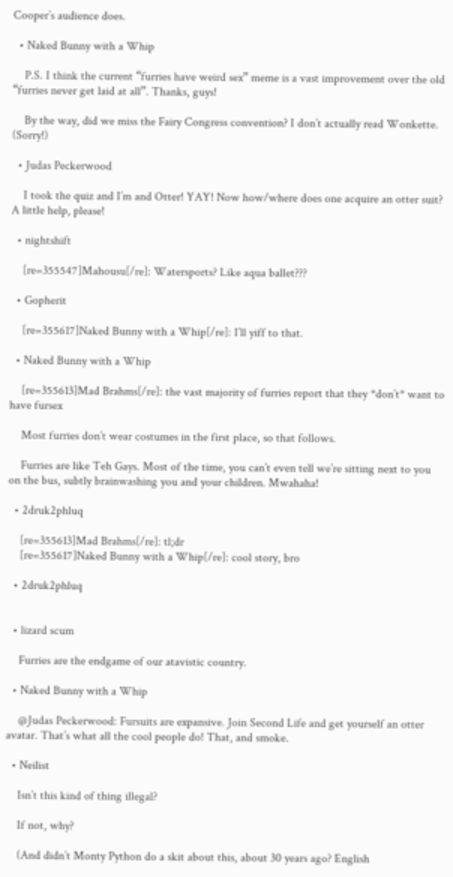Cooper’s audience does.

  • Naked Bunny with a Whip

    P.S. I think the current “furries have weird sex” meme is a vast improvement over the old “furries never get laid at all”. Thanks, guys!

    By the way, did we miss the Fairy Congress convention? I don’t actually read Wonkette. (Sorry!)

  • Judas Peckerwood

    I took the quiz and I’m and Otter! YAY! Now how/where does one acquire an otter suit? A little help, please!

  • nightshift

    [re=355547]Mahousu[/re]: Watersports? Like aqua ballet???

  • Gopherit

    [re=355617]Naked Bunny with a Whip[/re]: I’ll yiff to that.

  • Naked Bunny with a Whip

    [re=355613]Mad Brahms[/re]: the vast majority of furries report that they *don’t* want to have fursex

    Most furries don’t wear costumes in the first place, so that follows.

    Furries are like Teh Gays. Most of the time, you can’t even tell we’re sitting next to you on the bus, subtly brainwashing you and your children. Mwahaha!

  • 2druk2phluq

    [re=355613]Mad Brahms[/re]: tl;dr
    [re=355617]Naked Bunny with a Whip[/re]: cool story, bro

  • 2druk2phluq


  • lizard scum

    Furries are the endgame of our atavistic country.

  • Naked Bunny with a Whip

    @Judas Peckerwood: Fursuits are expansive. Join Second Life and get yourself an otter avatar. That’s what all the cool people do! That, and smoke.

  • Neilist

    Isn’t this kind of thing illegal?

    If not, why?

    (And didn’t Monty Python do a skit about this, about 30 years ago? English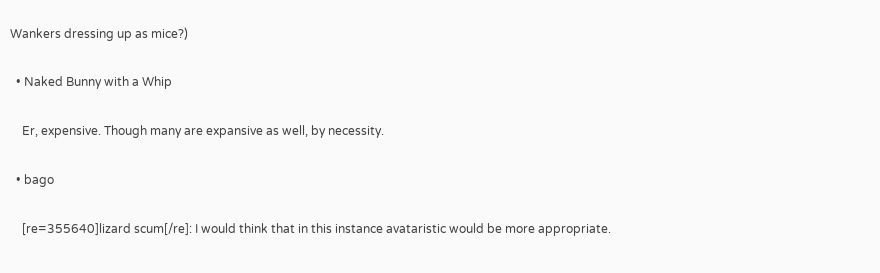Wankers dressing up as mice?)

  • Naked Bunny with a Whip

    Er, expensive. Though many are expansive as well, by necessity.

  • bago

    [re=355640]lizard scum[/re]: I would think that in this instance avataristic would be more appropriate.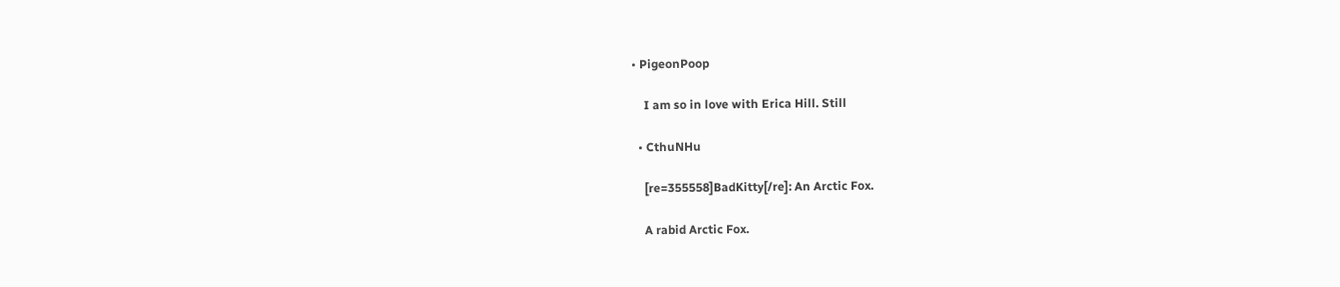• PigeonPoop

    I am so in love with Erica Hill. Still

  • CthuNHu

    [re=355558]BadKitty[/re]: An Arctic Fox.

    A rabid Arctic Fox.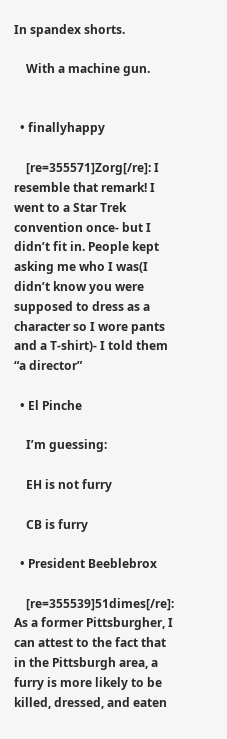In spandex shorts.

    With a machine gun.


  • finallyhappy

    [re=355571]Zorg[/re]: I resemble that remark! I went to a Star Trek convention once- but I didn’t fit in. People kept asking me who I was(I didn’t know you were supposed to dress as a character so I wore pants and a T-shirt)- I told them “a director”

  • El Pinche

    I’m guessing:

    EH is not furry

    CB is furry

  • President Beeblebrox

    [re=355539]51dimes[/re]: As a former Pittsburgher, I can attest to the fact that in the Pittsburgh area, a furry is more likely to be killed, dressed, and eaten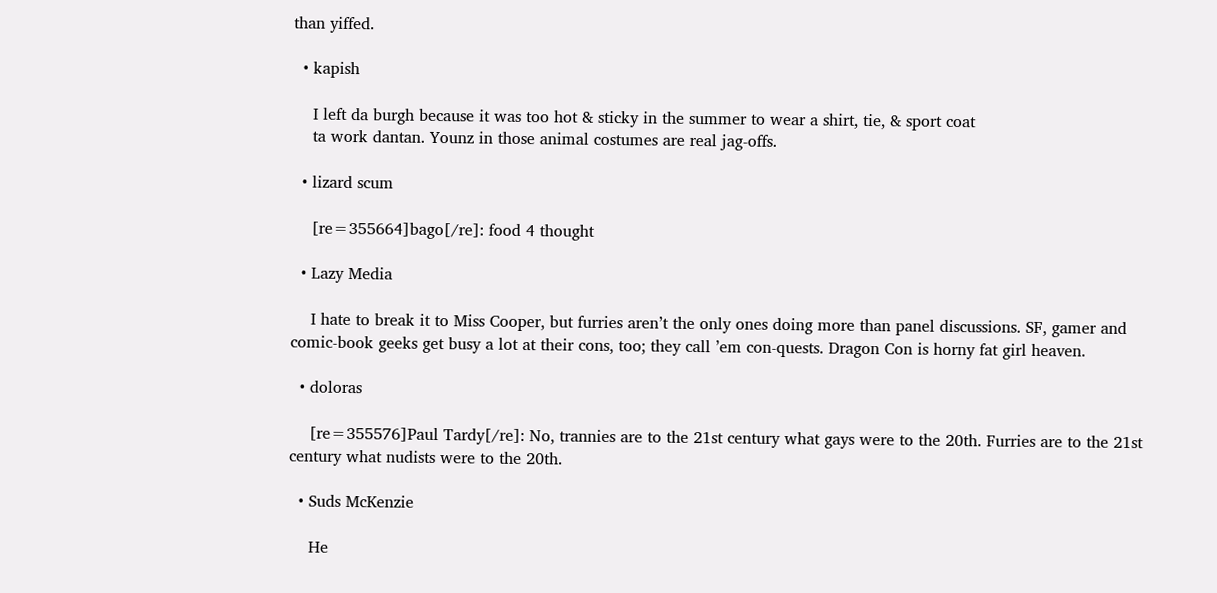than yiffed.

  • kapish

    I left da burgh because it was too hot & sticky in the summer to wear a shirt, tie, & sport coat
    ta work dantan. Younz in those animal costumes are real jag-offs.

  • lizard scum

    [re=355664]bago[/re]: food 4 thought

  • Lazy Media

    I hate to break it to Miss Cooper, but furries aren’t the only ones doing more than panel discussions. SF, gamer and comic-book geeks get busy a lot at their cons, too; they call ’em con-quests. Dragon Con is horny fat girl heaven.

  • doloras

    [re=355576]Paul Tardy[/re]: No, trannies are to the 21st century what gays were to the 20th. Furries are to the 21st century what nudists were to the 20th.

  • Suds McKenzie

    He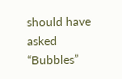should have asked “Bubbles”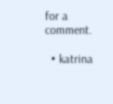for a comment.

  • katrina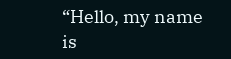“Hello, my name is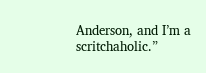Anderson, and I’m a scritchaholic.”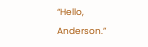“Hello, Anderson.”